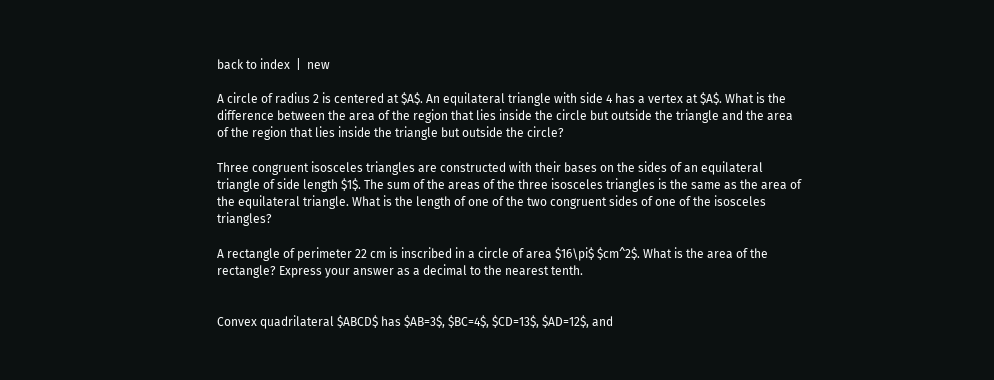back to index  |  new

A circle of radius 2 is centered at $A$. An equilateral triangle with side 4 has a vertex at $A$. What is the difference between the area of the region that lies inside the circle but outside the triangle and the area of the region that lies inside the triangle but outside the circle?

Three congruent isosceles triangles are constructed with their bases on the sides of an equilateral triangle of side length $1$. The sum of the areas of the three isosceles triangles is the same as the area of the equilateral triangle. What is the length of one of the two congruent sides of one of the isosceles triangles?

A rectangle of perimeter 22 cm is inscribed in a circle of area $16\pi$ $cm^2$. What is the area of the rectangle? Express your answer as a decimal to the nearest tenth.


Convex quadrilateral $ABCD$ has $AB=3$, $BC=4$, $CD=13$, $AD=12$, and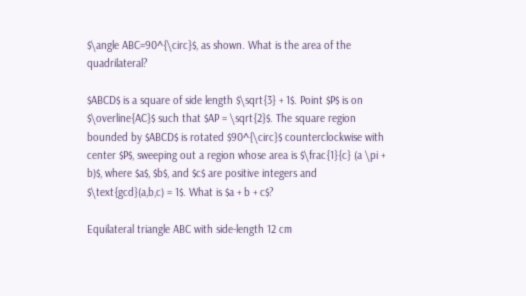$\angle ABC=90^{\circ}$, as shown. What is the area of the quadrilateral?

$ABCD$ is a square of side length $\sqrt{3} + 1$. Point $P$ is on $\overline{AC}$ such that $AP = \sqrt{2}$. The square region bounded by $ABCD$ is rotated $90^{\circ}$ counterclockwise with center $P$, sweeping out a region whose area is $\frac{1}{c} (a \pi + b)$, where $a$, $b$, and $c$ are positive integers and $\text{gcd}(a,b,c) = 1$. What is $a + b + c$?

Equilateral triangle ABC with side-length 12 cm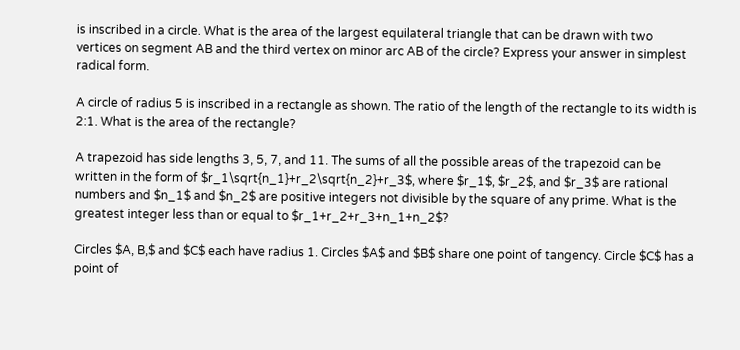is inscribed in a circle. What is the area of the largest equilateral triangle that can be drawn with two vertices on segment AB and the third vertex on minor arc AB of the circle? Express your answer in simplest radical form.

A circle of radius 5 is inscribed in a rectangle as shown. The ratio of the length of the rectangle to its width is 2:1. What is the area of the rectangle?

A trapezoid has side lengths 3, 5, 7, and 11. The sums of all the possible areas of the trapezoid can be written in the form of $r_1\sqrt{n_1}+r_2\sqrt{n_2}+r_3$, where $r_1$, $r_2$, and $r_3$ are rational numbers and $n_1$ and $n_2$ are positive integers not divisible by the square of any prime. What is the greatest integer less than or equal to $r_1+r_2+r_3+n_1+n_2$?

Circles $A, B,$ and $C$ each have radius 1. Circles $A$ and $B$ share one point of tangency. Circle $C$ has a point of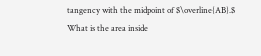tangency with the midpoint of $\overline{AB}.$ What is the area inside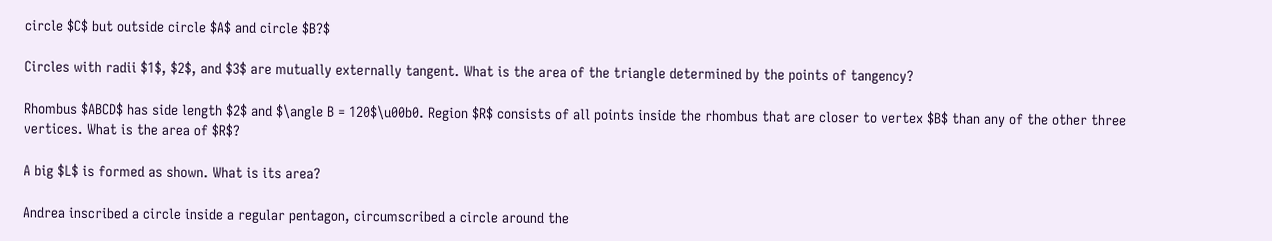circle $C$ but outside circle $A$ and circle $B?$

Circles with radii $1$, $2$, and $3$ are mutually externally tangent. What is the area of the triangle determined by the points of tangency?

Rhombus $ABCD$ has side length $2$ and $\angle B = 120$\u00b0. Region $R$ consists of all points inside the rhombus that are closer to vertex $B$ than any of the other three vertices. What is the area of $R$?

A big $L$ is formed as shown. What is its area?

Andrea inscribed a circle inside a regular pentagon, circumscribed a circle around the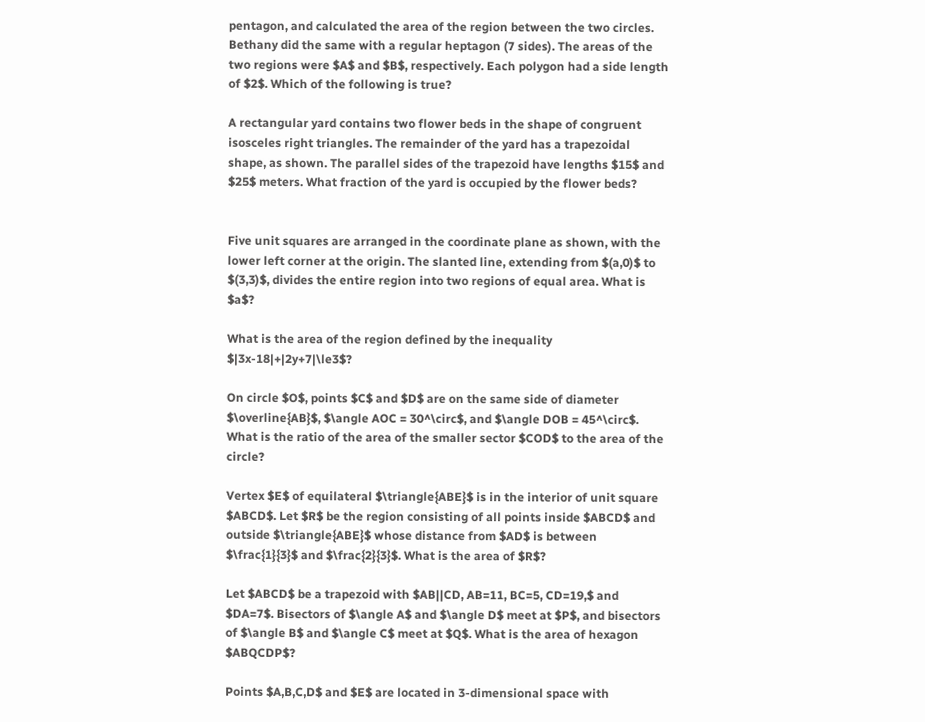pentagon, and calculated the area of the region between the two circles. Bethany did the same with a regular heptagon (7 sides). The areas of the two regions were $A$ and $B$, respectively. Each polygon had a side length of $2$. Which of the following is true?

A rectangular yard contains two flower beds in the shape of congruent isosceles right triangles. The remainder of the yard has a trapezoidal shape, as shown. The parallel sides of the trapezoid have lengths $15$ and $25$ meters. What fraction of the yard is occupied by the flower beds?


Five unit squares are arranged in the coordinate plane as shown, with the lower left corner at the origin. The slanted line, extending from $(a,0)$ to $(3,3)$, divides the entire region into two regions of equal area. What is $a$?

What is the area of the region defined by the inequality $|3x-18|+|2y+7|\le3$?

On circle $O$, points $C$ and $D$ are on the same side of diameter $\overline{AB}$, $\angle AOC = 30^\circ$, and $\angle DOB = 45^\circ$. What is the ratio of the area of the smaller sector $COD$ to the area of the circle?

Vertex $E$ of equilateral $\triangle{ABE}$ is in the interior of unit square $ABCD$. Let $R$ be the region consisting of all points inside $ABCD$ and outside $\triangle{ABE}$ whose distance from $AD$ is between $\frac{1}{3}$ and $\frac{2}{3}$. What is the area of $R$?

Let $ABCD$ be a trapezoid with $AB||CD, AB=11, BC=5, CD=19,$ and $DA=7$. Bisectors of $\angle A$ and $\angle D$ meet at $P$, and bisectors of $\angle B$ and $\angle C$ meet at $Q$. What is the area of hexagon $ABQCDP$?

Points $A,B,C,D$ and $E$ are located in 3-dimensional space with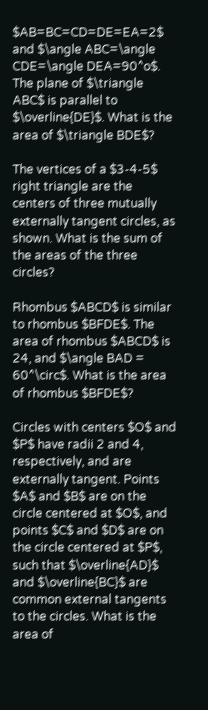$AB=BC=CD=DE=EA=2$ and $\angle ABC=\angle CDE=\angle DEA=90^o$. The plane of $\triangle ABC$ is parallel to $\overline{DE}$. What is the area of $\triangle BDE$?

The vertices of a $3-4-5$ right triangle are the centers of three mutually externally tangent circles, as shown. What is the sum of the areas of the three circles?

Rhombus $ABCD$ is similar to rhombus $BFDE$. The area of rhombus $ABCD$ is 24, and $\angle BAD = 60^\circ$. What is the area of rhombus $BFDE$?

Circles with centers $O$ and $P$ have radii 2 and 4, respectively, and are externally tangent. Points $A$ and $B$ are on the circle centered at $O$, and points $C$ and $D$ are on the circle centered at $P$, such that $\overline{AD}$ and $\overline{BC}$ are common external tangents to the circles. What is the area of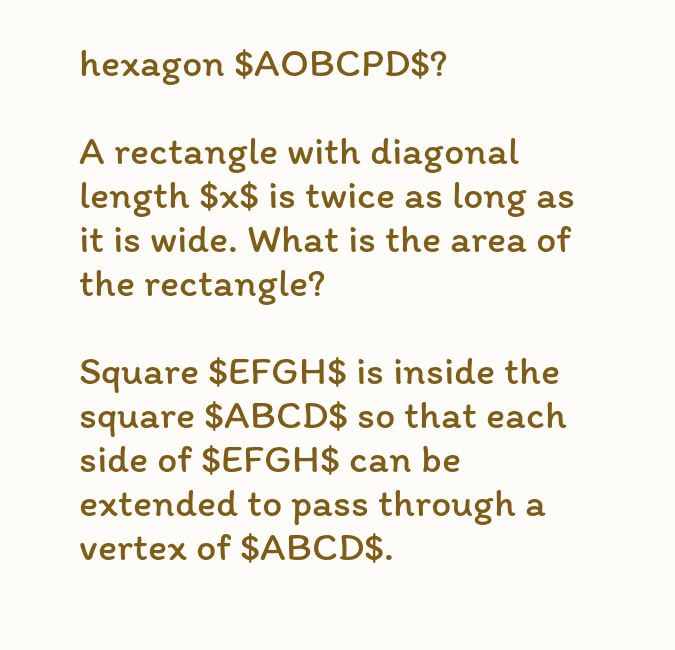hexagon $AOBCPD$?

A rectangle with diagonal length $x$ is twice as long as it is wide. What is the area of the rectangle?

Square $EFGH$ is inside the square $ABCD$ so that each side of $EFGH$ can be extended to pass through a vertex of $ABCD$.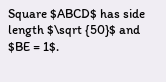Square $ABCD$ has side length $\sqrt {50}$ and $BE = 1$.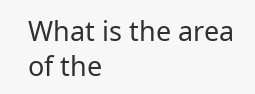What is the area of the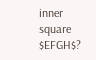inner square $EFGH$?